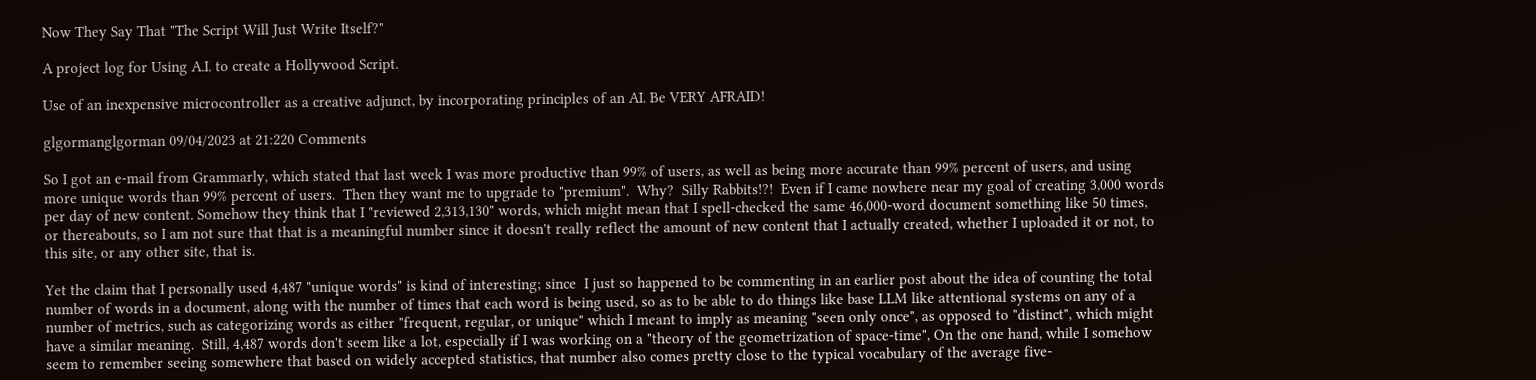Now They Say That "The Script Will Just Write Itself?"

A project log for Using A.I. to create a Hollywood Script.

Use of an inexpensive microcontroller as a creative adjunct, by incorporating principles of an AI. Be VERY AFRAID!

glgormanglgorman 09/04/2023 at 21:220 Comments

So I got an e-mail from Grammarly, which stated that last week I was more productive than 99% of users, as well as being more accurate than 99% percent of users, and using more unique words than 99% percent of users.  Then they want me to upgrade to "premium".  Why?  Silly Rabbits!?!  Even if I came nowhere near my goal of creating 3,000 words per day of new content. Somehow they think that I "reviewed 2,313,130" words, which might mean that I spell-checked the same 46,000-word document something like 50 times, or thereabouts, so I am not sure that that is a meaningful number since it doesn't really reflect the amount of new content that I actually created, whether I uploaded it or not, to this site, or any other site, that is.

Yet the claim that I personally used 4,487 "unique words" is kind of interesting; since  I just so happened to be commenting in an earlier post about the idea of counting the total number of words in a document, along with the number of times that each word is being used, so as to be able to do things like base LLM like attentional systems on any of a number of metrics, such as categorizing words as either "frequent, regular, or unique" which I meant to imply as meaning "seen only once", as opposed to "distinct", which might have a similar meaning.  Still, 4,487 words don't seem like a lot, especially if I was working on a "theory of the geometrization of space-time", On the one hand, while I somehow seem to remember seeing somewhere that based on widely accepted statistics, that number also comes pretty close to the typical vocabulary of the average five-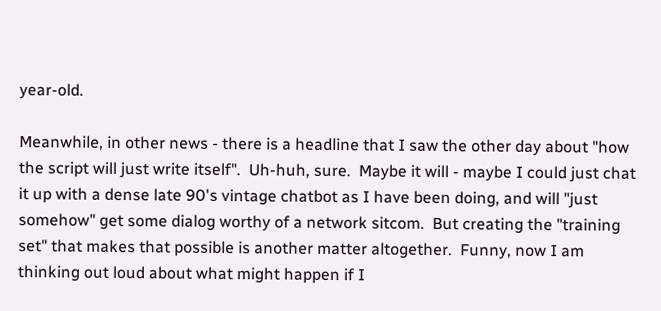year-old.

Meanwhile, in other news - there is a headline that I saw the other day about "how the script will just write itself".  Uh-huh, sure.  Maybe it will - maybe I could just chat it up with a dense late 90's vintage chatbot as I have been doing, and will "just somehow" get some dialog worthy of a network sitcom.  But creating the "training set" that makes that possible is another matter altogether.  Funny, now I am thinking out loud about what might happen if I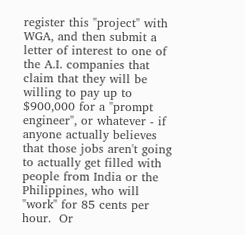register this "project" with WGA, and then submit a letter of interest to one of the A.I. companies that claim that they will be willing to pay up to $900,000 for a "prompt engineer", or whatever - if anyone actually believes that those jobs aren't going to actually get filled with people from India or the Philippines, who will "work" for 85 cents per hour.  Or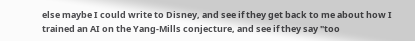else maybe I could write to Disney, and see if they get back to me about how I trained an AI on the Yang-Mills conjecture, and see if they say "too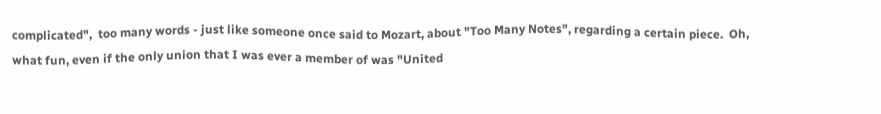complicated",  too many words - just like someone once said to Mozart, about "Too Many Notes", regarding a certain piece.  Oh, what fun, even if the only union that I was ever a member of was "United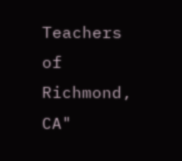Teachers of Richmond, CA"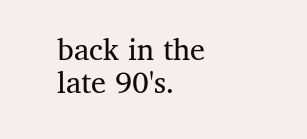back in the late 90's.